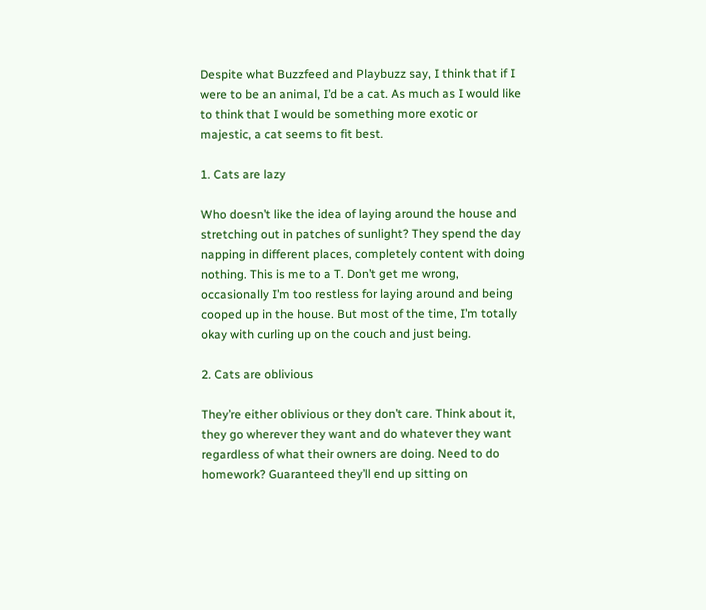Despite what Buzzfeed and Playbuzz say, I think that if I were to be an animal, I’d be a cat. As much as I would like to think that I would be something more exotic or majestic, a cat seems to fit best.

1. Cats are lazy

Who doesn’t like the idea of laying around the house and stretching out in patches of sunlight? They spend the day napping in different places, completely content with doing nothing. This is me to a T. Don’t get me wrong, occasionally I’m too restless for laying around and being cooped up in the house. But most of the time, I’m totally okay with curling up on the couch and just being.

2. Cats are oblivious

They’re either oblivious or they don’t care. Think about it, they go wherever they want and do whatever they want regardless of what their owners are doing. Need to do homework? Guaranteed they’ll end up sitting on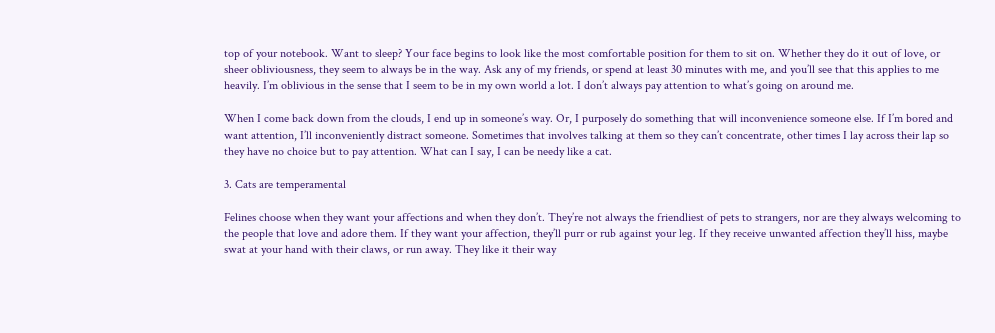top of your notebook. Want to sleep? Your face begins to look like the most comfortable position for them to sit on. Whether they do it out of love, or sheer obliviousness, they seem to always be in the way. Ask any of my friends, or spend at least 30 minutes with me, and you’ll see that this applies to me heavily. I’m oblivious in the sense that I seem to be in my own world a lot. I don’t always pay attention to what’s going on around me.

When I come back down from the clouds, I end up in someone’s way. Or, I purposely do something that will inconvenience someone else. If I’m bored and want attention, I’ll inconveniently distract someone. Sometimes that involves talking at them so they can’t concentrate, other times I lay across their lap so they have no choice but to pay attention. What can I say, I can be needy like a cat.

3. Cats are temperamental

Felines choose when they want your affections and when they don’t. They’re not always the friendliest of pets to strangers, nor are they always welcoming to the people that love and adore them. If they want your affection, they’ll purr or rub against your leg. If they receive unwanted affection they’ll hiss, maybe swat at your hand with their claws, or run away. They like it their way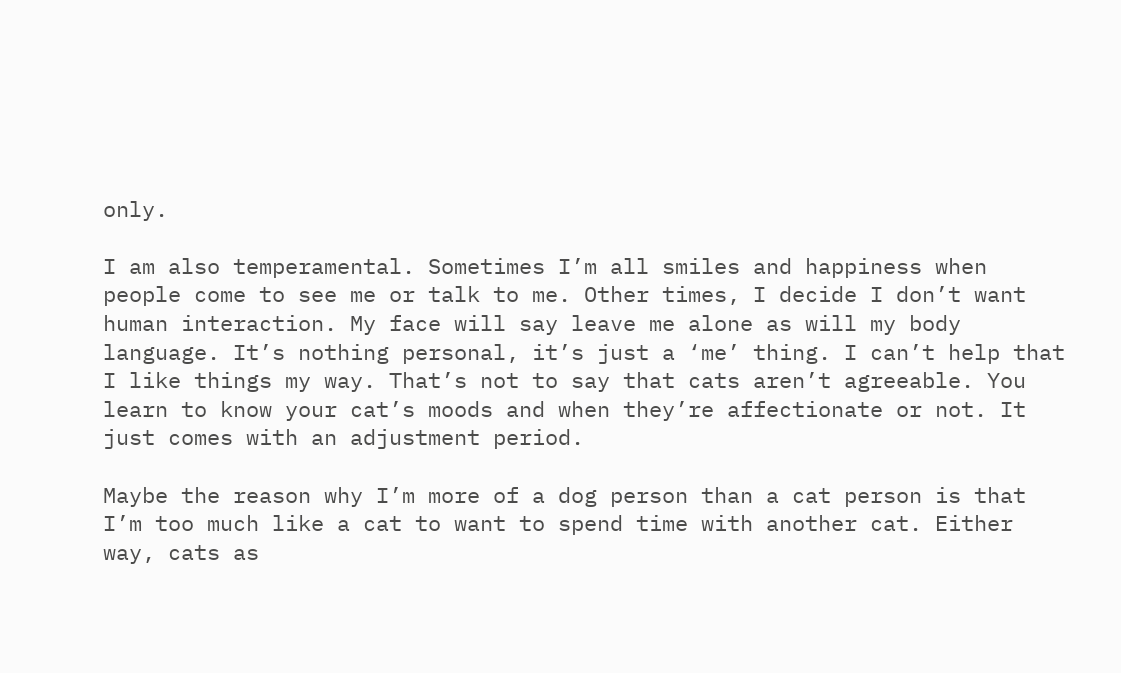only.

I am also temperamental. Sometimes I’m all smiles and happiness when people come to see me or talk to me. Other times, I decide I don’t want human interaction. My face will say leave me alone as will my body language. It’s nothing personal, it’s just a ‘me’ thing. I can’t help that I like things my way. That’s not to say that cats aren’t agreeable. You learn to know your cat’s moods and when they’re affectionate or not. It just comes with an adjustment period.

Maybe the reason why I’m more of a dog person than a cat person is that I’m too much like a cat to want to spend time with another cat. Either way, cats as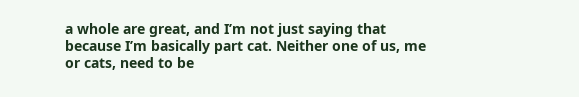a whole are great, and I’m not just saying that because I’m basically part cat. Neither one of us, me or cats, need to be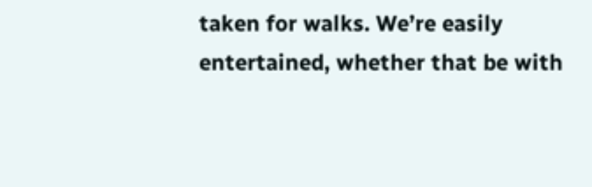taken for walks. We’re easily entertained, whether that be with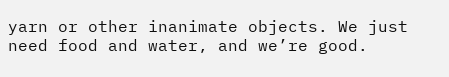yarn or other inanimate objects. We just need food and water, and we’re good.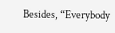Besides, “Everybody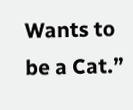Wants to be a Cat.”